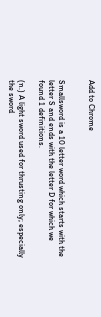Add to Chrome


Smallsword is a 10 letter word which starts with the letter S and ends with the letter D for which we found 1 definitions.

(n.) A light sword used for thrusting only; especially the sword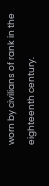worn by civilians of rank in the eighteenth century.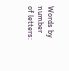Words by number of letters: